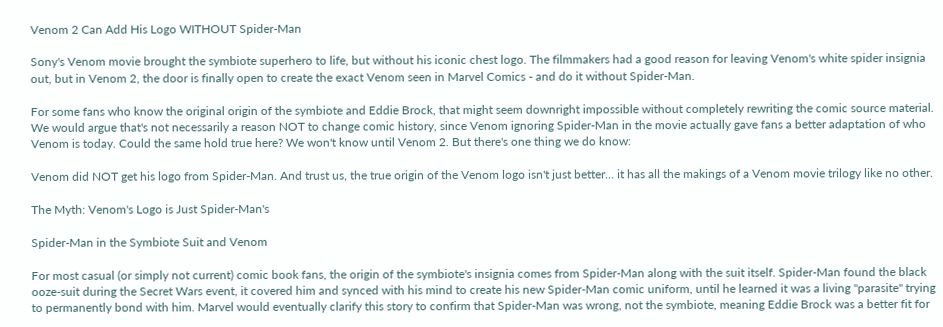Venom 2 Can Add His Logo WITHOUT Spider-Man

Sony's Venom movie brought the symbiote superhero to life, but without his iconic chest logo. The filmmakers had a good reason for leaving Venom's white spider insignia out, but in Venom 2, the door is finally open to create the exact Venom seen in Marvel Comics - and do it without Spider-Man.

For some fans who know the original origin of the symbiote and Eddie Brock, that might seem downright impossible without completely rewriting the comic source material. We would argue that's not necessarily a reason NOT to change comic history, since Venom ignoring Spider-Man in the movie actually gave fans a better adaptation of who Venom is today. Could the same hold true here? We won't know until Venom 2. But there's one thing we do know:

Venom did NOT get his logo from Spider-Man. And trust us, the true origin of the Venom logo isn't just better... it has all the makings of a Venom movie trilogy like no other.

The Myth: Venom's Logo is Just Spider-Man's

Spider-Man in the Symbiote Suit and Venom

For most casual (or simply not current) comic book fans, the origin of the symbiote's insignia comes from Spider-Man along with the suit itself. Spider-Man found the black ooze-suit during the Secret Wars event, it covered him and synced with his mind to create his new Spider-Man comic uniform, until he learned it was a living "parasite" trying to permanently bond with him. Marvel would eventually clarify this story to confirm that Spider-Man was wrong, not the symbiote, meaning Eddie Brock was a better fit for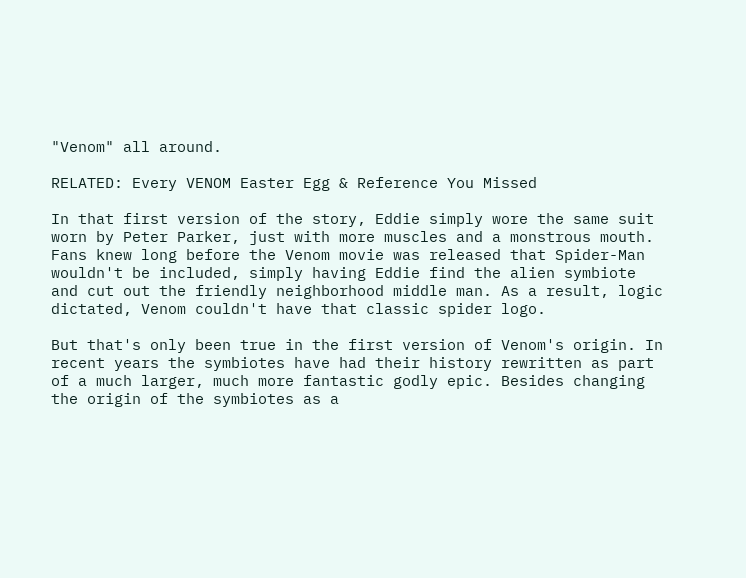"Venom" all around.

RELATED: Every VENOM Easter Egg & Reference You Missed

In that first version of the story, Eddie simply wore the same suit worn by Peter Parker, just with more muscles and a monstrous mouth. Fans knew long before the Venom movie was released that Spider-Man wouldn't be included, simply having Eddie find the alien symbiote and cut out the friendly neighborhood middle man. As a result, logic dictated, Venom couldn't have that classic spider logo.

But that's only been true in the first version of Venom's origin. In recent years the symbiotes have had their history rewritten as part of a much larger, much more fantastic godly epic. Besides changing the origin of the symbiotes as a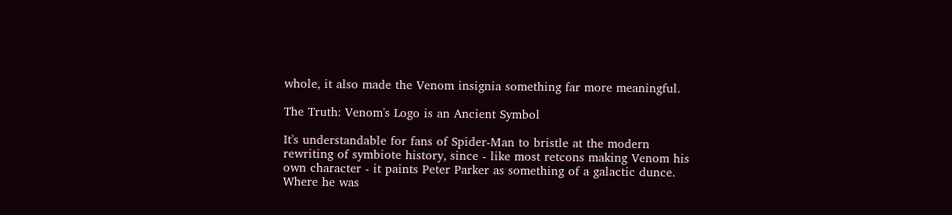whole, it also made the Venom insignia something far more meaningful.

The Truth: Venom's Logo is an Ancient Symbol

It's understandable for fans of Spider-Man to bristle at the modern rewriting of symbiote history, since - like most retcons making Venom his own character - it paints Peter Parker as something of a galactic dunce. Where he was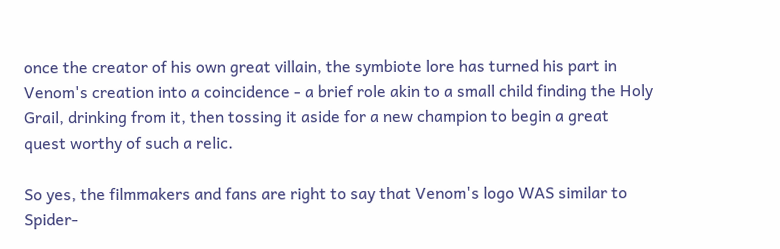once the creator of his own great villain, the symbiote lore has turned his part in Venom's creation into a coincidence - a brief role akin to a small child finding the Holy Grail, drinking from it, then tossing it aside for a new champion to begin a great quest worthy of such a relic.

So yes, the filmmakers and fans are right to say that Venom's logo WAS similar to Spider-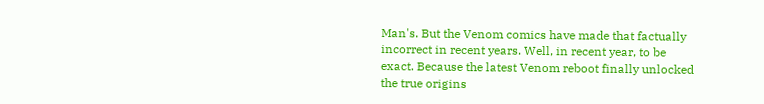Man's. But the Venom comics have made that factually incorrect in recent years. Well, in recent year, to be exact. Because the latest Venom reboot finally unlocked the true origins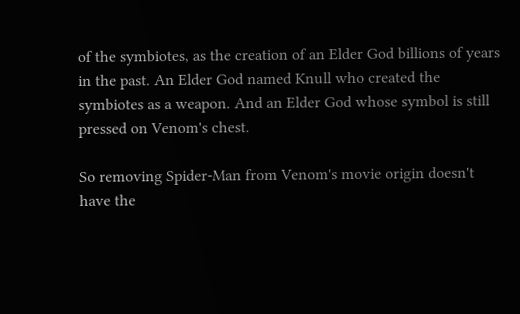of the symbiotes, as the creation of an Elder God billions of years in the past. An Elder God named Knull who created the symbiotes as a weapon. And an Elder God whose symbol is still pressed on Venom's chest.

So removing Spider-Man from Venom's movie origin doesn't have the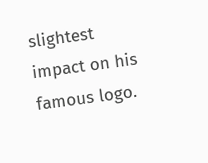slightest impact on his famous logo.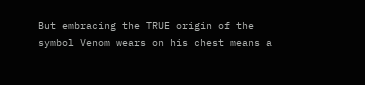But embracing the TRUE origin of the symbol Venom wears on his chest means a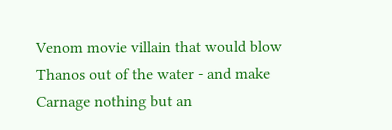Venom movie villain that would blow Thanos out of the water - and make Carnage nothing but an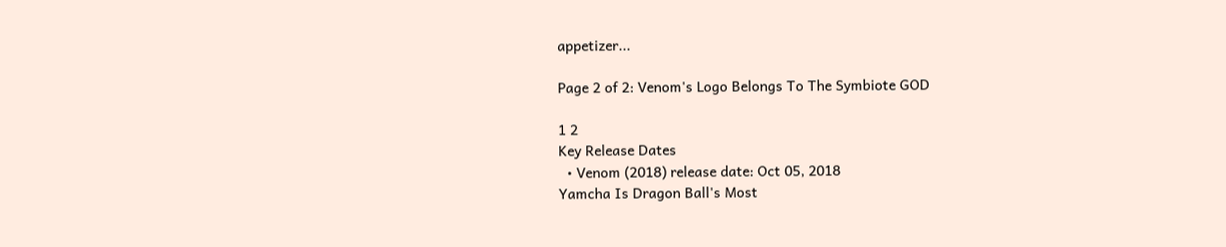appetizer...

Page 2 of 2: Venom's Logo Belongs To The Symbiote GOD

1 2
Key Release Dates
  • Venom (2018) release date: Oct 05, 2018
Yamcha Is Dragon Ball's Most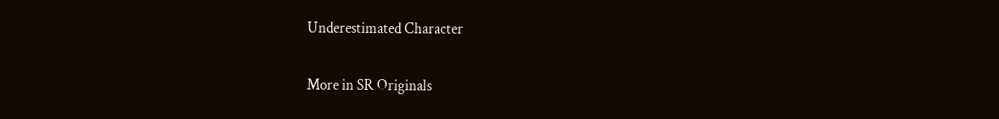Underestimated Character

More in SR Originals